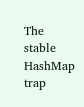The stable HashMap trap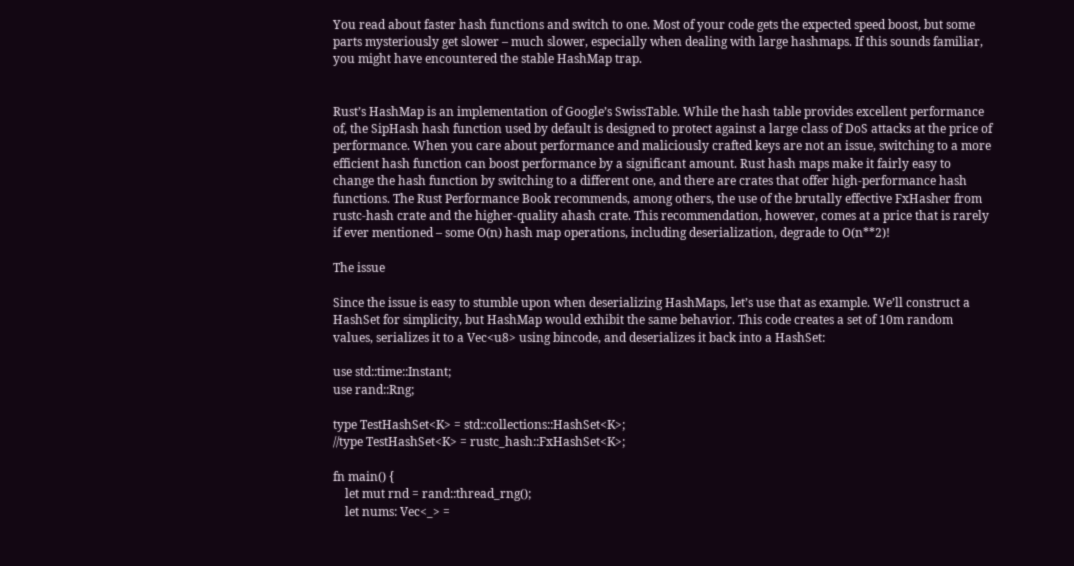You read about faster hash functions and switch to one. Most of your code gets the expected speed boost, but some parts mysteriously get slower – much slower, especially when dealing with large hashmaps. If this sounds familiar, you might have encountered the stable HashMap trap.


Rust’s HashMap is an implementation of Google’s SwissTable. While the hash table provides excellent performance of, the SipHash hash function used by default is designed to protect against a large class of DoS attacks at the price of performance. When you care about performance and maliciously crafted keys are not an issue, switching to a more efficient hash function can boost performance by a significant amount. Rust hash maps make it fairly easy to change the hash function by switching to a different one, and there are crates that offer high-performance hash functions. The Rust Performance Book recommends, among others, the use of the brutally effective FxHasher from rustc-hash crate and the higher-quality ahash crate. This recommendation, however, comes at a price that is rarely if ever mentioned – some O(n) hash map operations, including deserialization, degrade to O(n**2)!

The issue

Since the issue is easy to stumble upon when deserializing HashMaps, let’s use that as example. We’ll construct a HashSet for simplicity, but HashMap would exhibit the same behavior. This code creates a set of 10m random values, serializes it to a Vec<u8> using bincode, and deserializes it back into a HashSet:

use std::time::Instant;
use rand::Rng;

type TestHashSet<K> = std::collections::HashSet<K>;
//type TestHashSet<K> = rustc_hash::FxHashSet<K>;

fn main() {
    let mut rnd = rand::thread_rng();
    let nums: Vec<_> =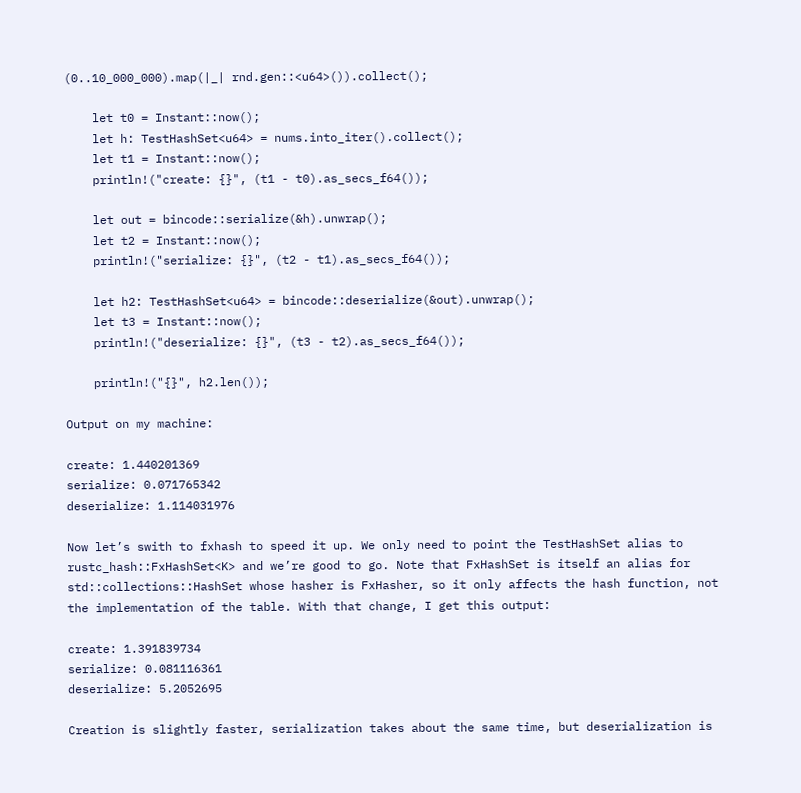(0..10_000_000).map(|_| rnd.gen::<u64>()).collect();

    let t0 = Instant::now();
    let h: TestHashSet<u64> = nums.into_iter().collect();
    let t1 = Instant::now();
    println!("create: {}", (t1 - t0).as_secs_f64());

    let out = bincode::serialize(&h).unwrap();
    let t2 = Instant::now();
    println!("serialize: {}", (t2 - t1).as_secs_f64());

    let h2: TestHashSet<u64> = bincode::deserialize(&out).unwrap();
    let t3 = Instant::now();
    println!("deserialize: {}", (t3 - t2).as_secs_f64());

    println!("{}", h2.len());

Output on my machine:

create: 1.440201369
serialize: 0.071765342
deserialize: 1.114031976

Now let’s swith to fxhash to speed it up. We only need to point the TestHashSet alias to rustc_hash::FxHashSet<K> and we’re good to go. Note that FxHashSet is itself an alias for std::collections::HashSet whose hasher is FxHasher, so it only affects the hash function, not the implementation of the table. With that change, I get this output:

create: 1.391839734
serialize: 0.081116361
deserialize: 5.2052695

Creation is slightly faster, serialization takes about the same time, but deserialization is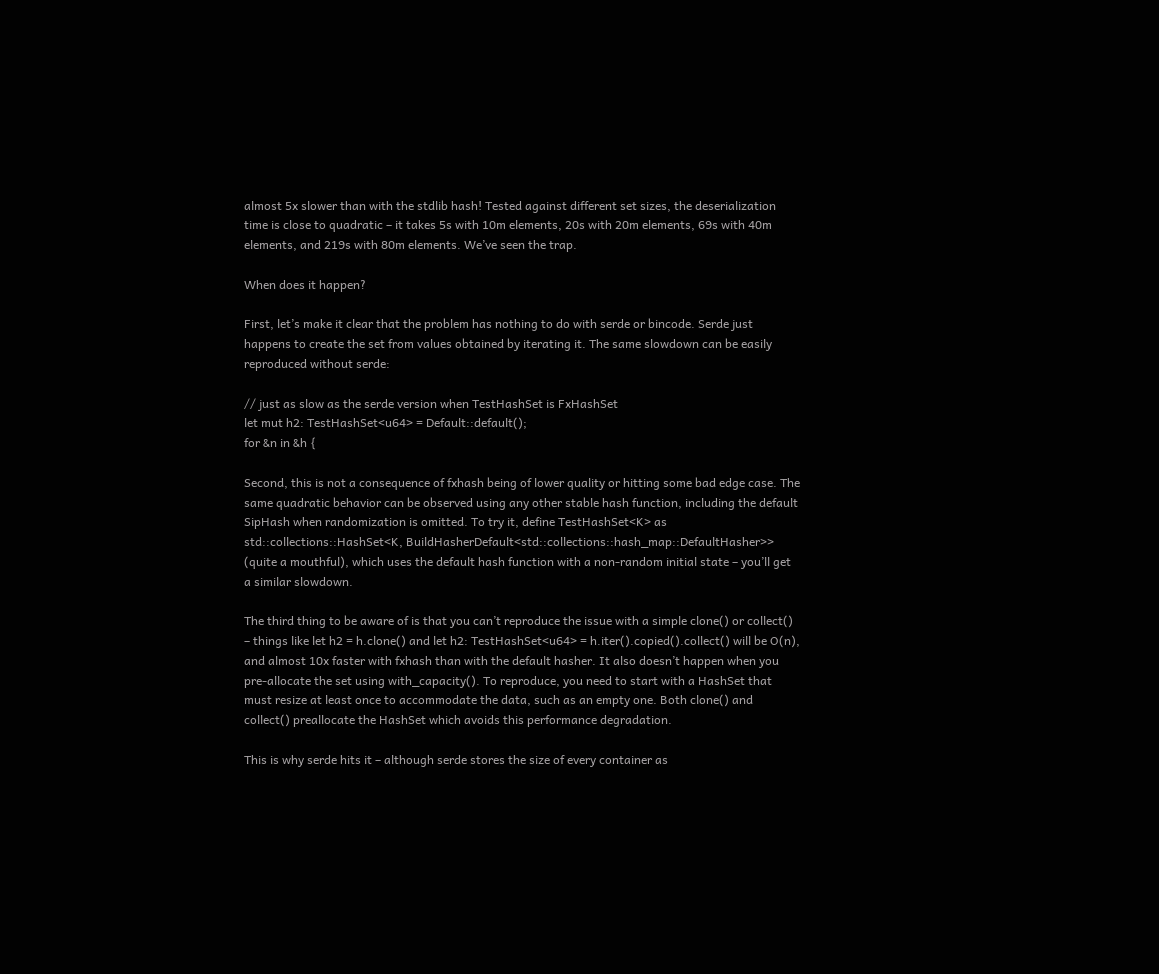almost 5x slower than with the stdlib hash! Tested against different set sizes, the deserialization time is close to quadratic – it takes 5s with 10m elements, 20s with 20m elements, 69s with 40m elements, and 219s with 80m elements. We’ve seen the trap.

When does it happen?

First, let’s make it clear that the problem has nothing to do with serde or bincode. Serde just happens to create the set from values obtained by iterating it. The same slowdown can be easily reproduced without serde:

// just as slow as the serde version when TestHashSet is FxHashSet
let mut h2: TestHashSet<u64> = Default::default();
for &n in &h {

Second, this is not a consequence of fxhash being of lower quality or hitting some bad edge case. The same quadratic behavior can be observed using any other stable hash function, including the default SipHash when randomization is omitted. To try it, define TestHashSet<K> as std::collections::HashSet<K, BuildHasherDefault<std::collections::hash_map::DefaultHasher>> (quite a mouthful), which uses the default hash function with a non-random initial state – you’ll get a similar slowdown.

The third thing to be aware of is that you can’t reproduce the issue with a simple clone() or collect() – things like let h2 = h.clone() and let h2: TestHashSet<u64> = h.iter().copied().collect() will be O(n), and almost 10x faster with fxhash than with the default hasher. It also doesn’t happen when you pre-allocate the set using with_capacity(). To reproduce, you need to start with a HashSet that must resize at least once to accommodate the data, such as an empty one. Both clone() and collect() preallocate the HashSet which avoids this performance degradation.

This is why serde hits it – although serde stores the size of every container as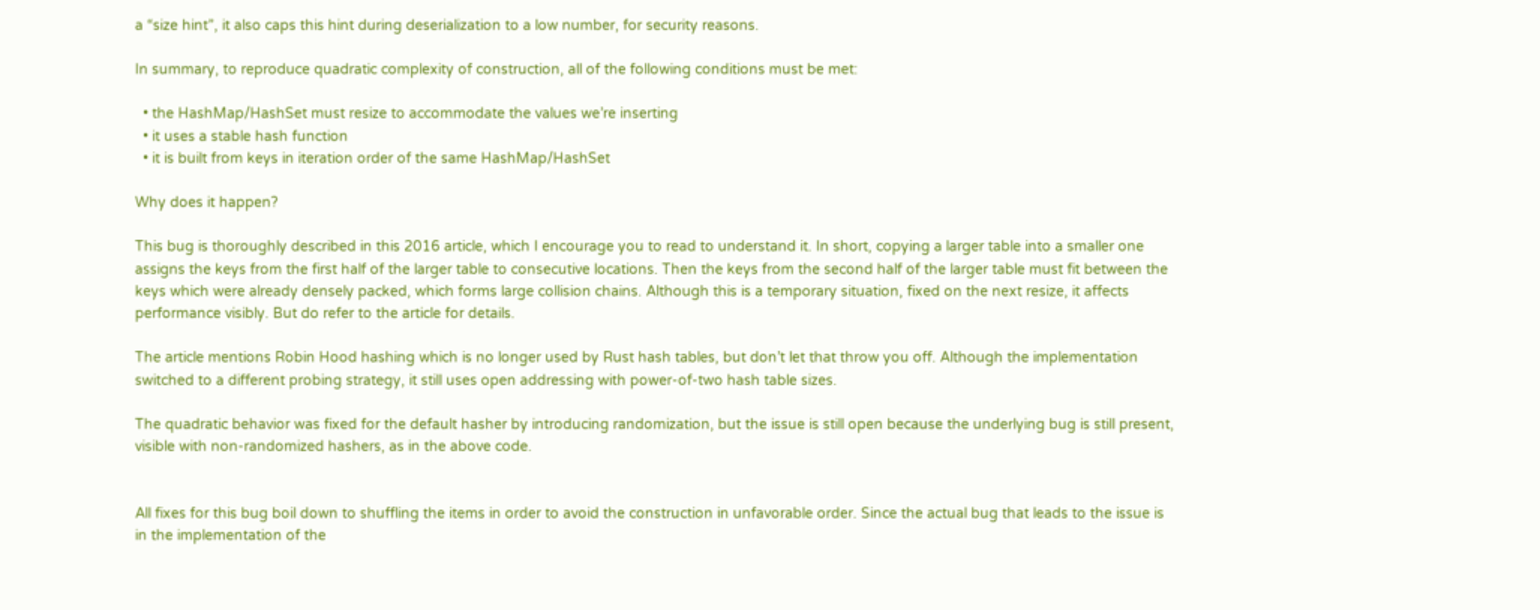a “size hint”, it also caps this hint during deserialization to a low number, for security reasons.

In summary, to reproduce quadratic complexity of construction, all of the following conditions must be met:

  • the HashMap/HashSet must resize to accommodate the values we’re inserting
  • it uses a stable hash function
  • it is built from keys in iteration order of the same HashMap/HashSet

Why does it happen?

This bug is thoroughly described in this 2016 article, which I encourage you to read to understand it. In short, copying a larger table into a smaller one assigns the keys from the first half of the larger table to consecutive locations. Then the keys from the second half of the larger table must fit between the keys which were already densely packed, which forms large collision chains. Although this is a temporary situation, fixed on the next resize, it affects performance visibly. But do refer to the article for details.

The article mentions Robin Hood hashing which is no longer used by Rust hash tables, but don’t let that throw you off. Although the implementation switched to a different probing strategy, it still uses open addressing with power-of-two hash table sizes.

The quadratic behavior was fixed for the default hasher by introducing randomization, but the issue is still open because the underlying bug is still present, visible with non-randomized hashers, as in the above code.


All fixes for this bug boil down to shuffling the items in order to avoid the construction in unfavorable order. Since the actual bug that leads to the issue is in the implementation of the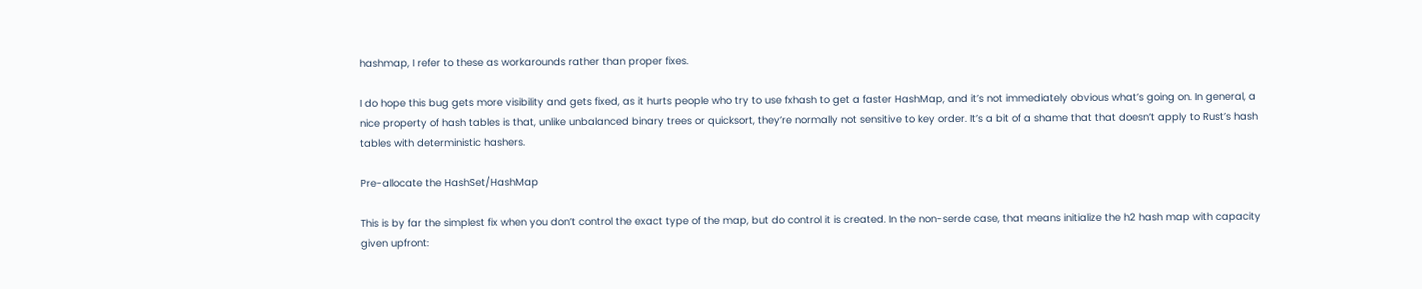hashmap, I refer to these as workarounds rather than proper fixes.

I do hope this bug gets more visibility and gets fixed, as it hurts people who try to use fxhash to get a faster HashMap, and it’s not immediately obvious what’s going on. In general, a nice property of hash tables is that, unlike unbalanced binary trees or quicksort, they’re normally not sensitive to key order. It’s a bit of a shame that that doesn’t apply to Rust’s hash tables with deterministic hashers.

Pre-allocate the HashSet/HashMap

This is by far the simplest fix when you don’t control the exact type of the map, but do control it is created. In the non-serde case, that means initialize the h2 hash map with capacity given upfront: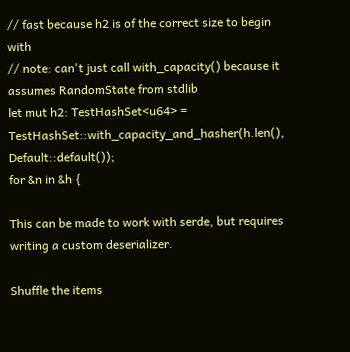// fast because h2 is of the correct size to begin with
// note: can't just call with_capacity() because it assumes RandomState from stdlib
let mut h2: TestHashSet<u64> = TestHashSet::with_capacity_and_hasher(h.len(), Default::default());
for &n in &h {

This can be made to work with serde, but requires writing a custom deserializer.

Shuffle the items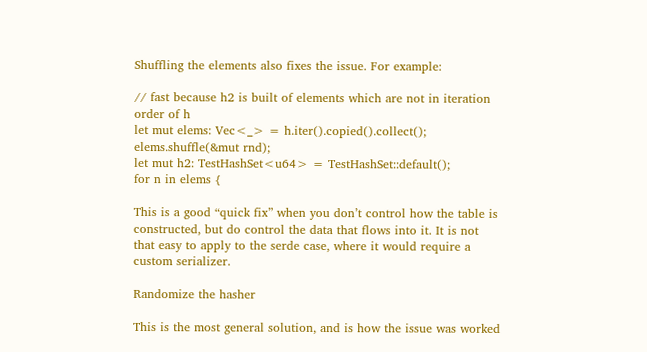Shuffling the elements also fixes the issue. For example:

// fast because h2 is built of elements which are not in iteration order of h
let mut elems: Vec<_> = h.iter().copied().collect();
elems.shuffle(&mut rnd);
let mut h2: TestHashSet<u64> = TestHashSet::default();
for n in elems {

This is a good “quick fix” when you don’t control how the table is constructed, but do control the data that flows into it. It is not that easy to apply to the serde case, where it would require a custom serializer.

Randomize the hasher

This is the most general solution, and is how the issue was worked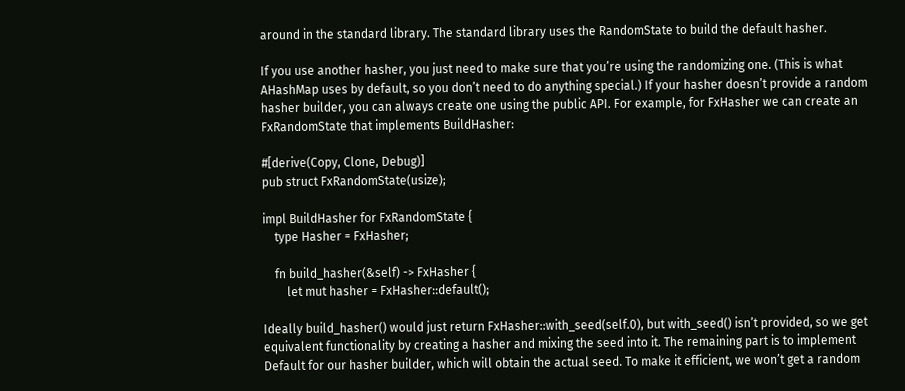around in the standard library. The standard library uses the RandomState to build the default hasher.

If you use another hasher, you just need to make sure that you’re using the randomizing one. (This is what AHashMap uses by default, so you don’t need to do anything special.) If your hasher doesn’t provide a random hasher builder, you can always create one using the public API. For example, for FxHasher we can create an FxRandomState that implements BuildHasher:

#[derive(Copy, Clone, Debug)]
pub struct FxRandomState(usize);

impl BuildHasher for FxRandomState {
    type Hasher = FxHasher;

    fn build_hasher(&self) -> FxHasher {
        let mut hasher = FxHasher::default();

Ideally build_hasher() would just return FxHasher::with_seed(self.0), but with_seed() isn’t provided, so we get equivalent functionality by creating a hasher and mixing the seed into it. The remaining part is to implement Default for our hasher builder, which will obtain the actual seed. To make it efficient, we won’t get a random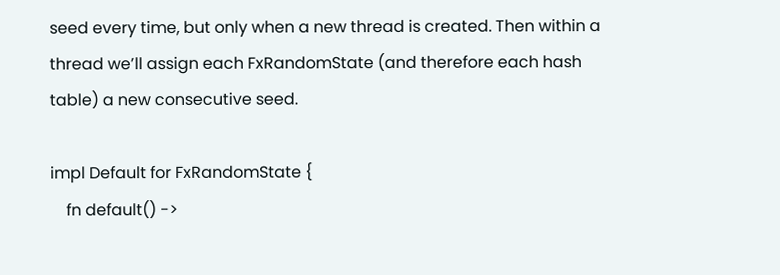seed every time, but only when a new thread is created. Then within a thread we’ll assign each FxRandomState (and therefore each hash table) a new consecutive seed.

impl Default for FxRandomState {
    fn default() ->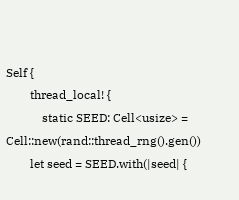Self {
        thread_local! {
            static SEED: Cell<usize> = Cell::new(rand::thread_rng().gen())
        let seed = SEED.with(|seed| {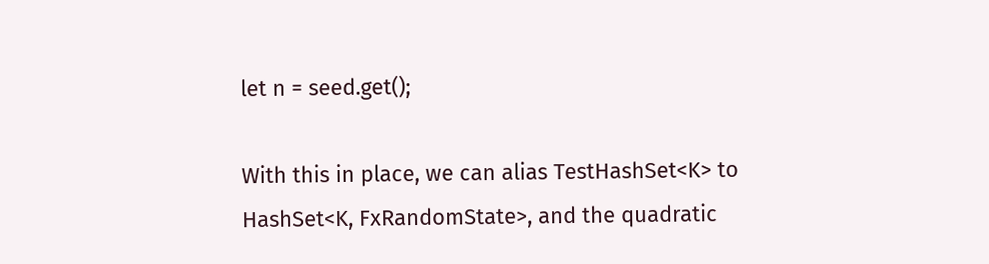let n = seed.get();

With this in place, we can alias TestHashSet<K> to HashSet<K, FxRandomState>, and the quadratic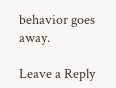behavior goes away.

Leave a Reply